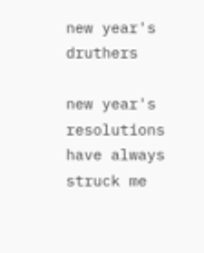new year's druthers

new year's resolutions have always struck me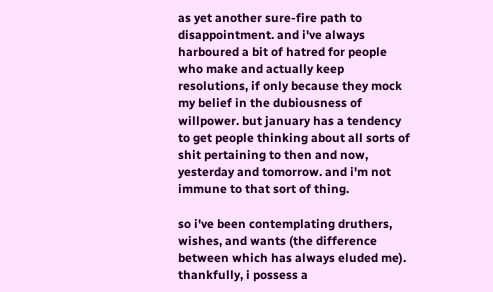as yet another sure-fire path to disappointment. and i've always harboured a bit of hatred for people who make and actually keep resolutions, if only because they mock my belief in the dubiousness of willpower. but january has a tendency to get people thinking about all sorts of shit pertaining to then and now, yesterday and tomorrow. and i'm not immune to that sort of thing.

so i've been contemplating druthers, wishes, and wants (the difference between which has always eluded me). thankfully, i possess a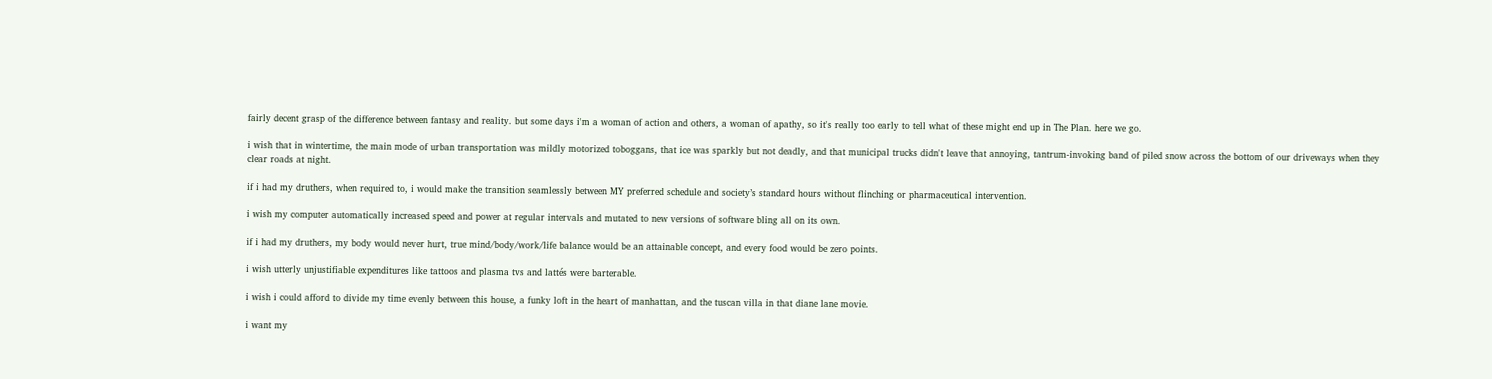fairly decent grasp of the difference between fantasy and reality. but some days i'm a woman of action and others, a woman of apathy, so it's really too early to tell what of these might end up in The Plan. here we go.

i wish that in wintertime, the main mode of urban transportation was mildly motorized toboggans, that ice was sparkly but not deadly, and that municipal trucks didn't leave that annoying, tantrum-invoking band of piled snow across the bottom of our driveways when they clear roads at night.

if i had my druthers, when required to, i would make the transition seamlessly between MY preferred schedule and society’s standard hours without flinching or pharmaceutical intervention.

i wish my computer automatically increased speed and power at regular intervals and mutated to new versions of software bling all on its own.

if i had my druthers, my body would never hurt, true mind/body/work/life balance would be an attainable concept, and every food would be zero points.

i wish utterly unjustifiable expenditures like tattoos and plasma tvs and lattés were barterable.

i wish i could afford to divide my time evenly between this house, a funky loft in the heart of manhattan, and the tuscan villa in that diane lane movie.

i want my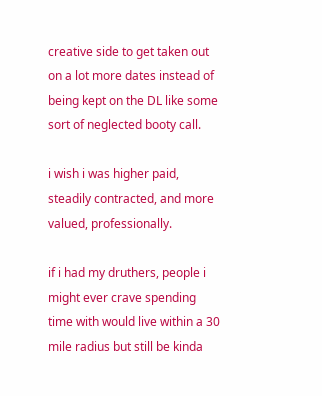creative side to get taken out on a lot more dates instead of being kept on the DL like some sort of neglected booty call.

i wish i was higher paid, steadily contracted, and more valued, professionally.

if i had my druthers, people i might ever crave spending time with would live within a 30 mile radius but still be kinda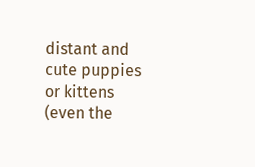distant and cute puppies or kittens (even the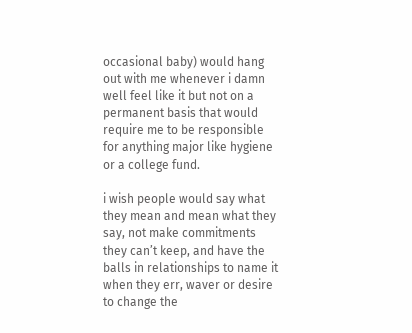occasional baby) would hang out with me whenever i damn well feel like it but not on a permanent basis that would require me to be responsible for anything major like hygiene or a college fund.

i wish people would say what they mean and mean what they say, not make commitments they can’t keep, and have the balls in relationships to name it when they err, waver or desire to change the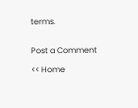terms.


Post a Comment

<< Home